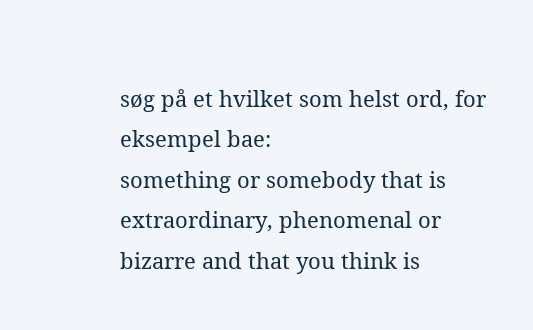søg på et hvilket som helst ord, for eksempel bae:
something or somebody that is extraordinary, phenomenal or bizarre and that you think is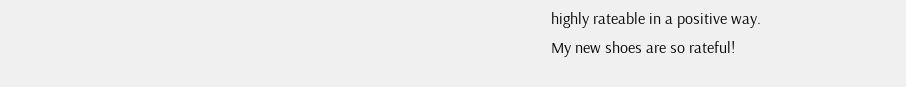highly rateable in a positive way.
My new shoes are so rateful!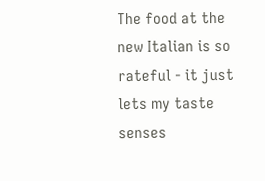The food at the new Italian is so rateful - it just lets my taste senses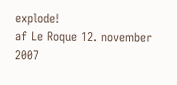explode!
af Le Roque 12. november 2007